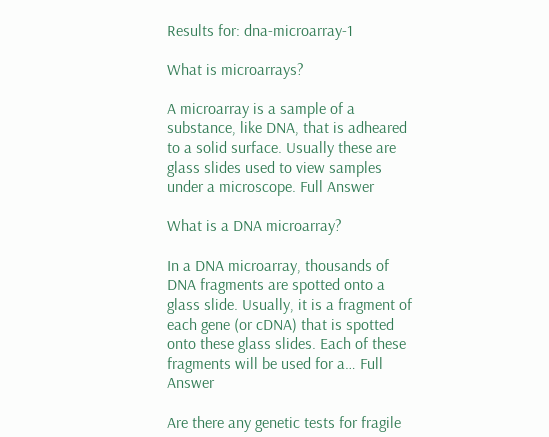Results for: dna-microarray-1

What is microarrays?

A microarray is a sample of a substance, like DNA, that is adheared to a solid surface. Usually these are glass slides used to view samples under a microscope. Full Answer

What is a DNA microarray?

In a DNA microarray, thousands of DNA fragments are spotted onto a glass slide. Usually, it is a fragment of each gene (or cDNA) that is spotted onto these glass slides. Each of these fragments will be used for a… Full Answer

Are there any genetic tests for fragile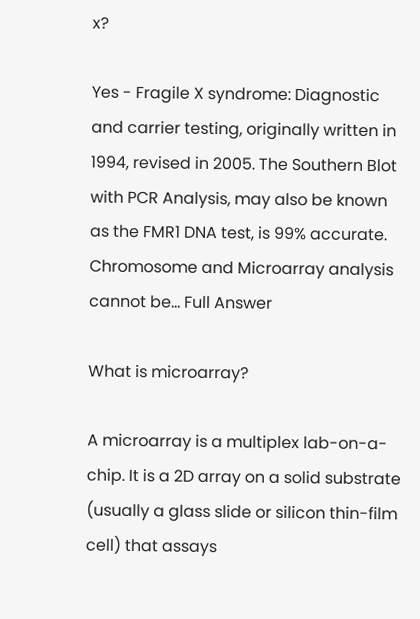x?

Yes - Fragile X syndrome: Diagnostic and carrier testing, originally written in 1994, revised in 2005. The Southern Blot with PCR Analysis, may also be known as the FMR1 DNA test, is 99% accurate. Chromosome and Microarray analysis cannot be… Full Answer

What is microarray?

A microarray is a multiplex lab-on-a-chip. It is a 2D array on a solid substrate (usually a glass slide or silicon thin-film cell) that assays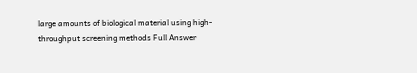large amounts of biological material using high-throughput screening methods Full Answer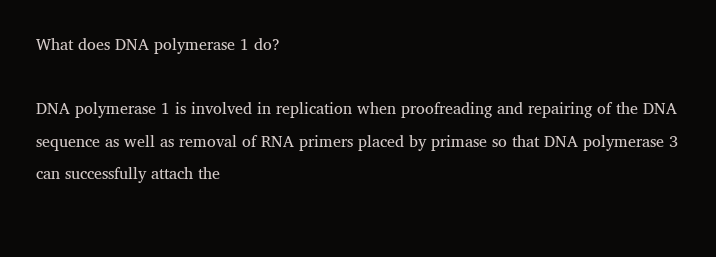What does DNA polymerase 1 do?

DNA polymerase 1 is involved in replication when proofreading and repairing of the DNA sequence as well as removal of RNA primers placed by primase so that DNA polymerase 3 can successfully attach the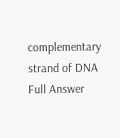complementary strand of DNA Full Answer